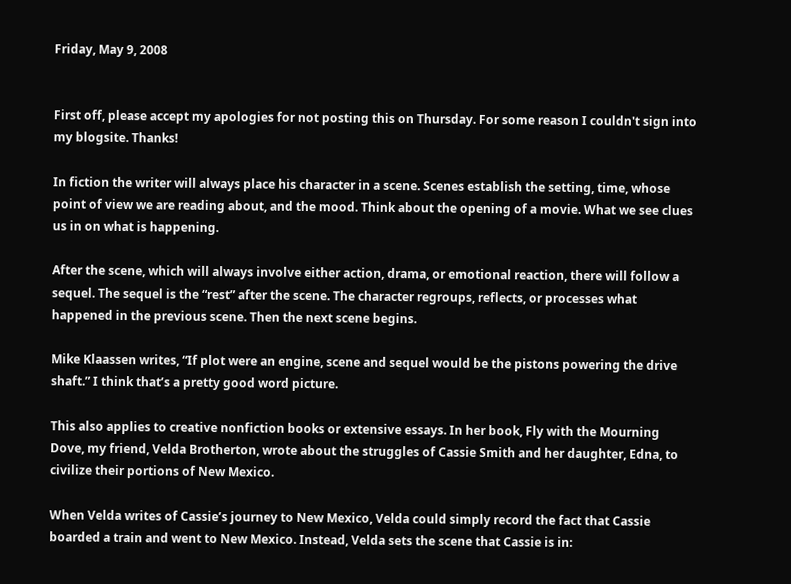Friday, May 9, 2008


First off, please accept my apologies for not posting this on Thursday. For some reason I couldn't sign into my blogsite. Thanks!

In fiction the writer will always place his character in a scene. Scenes establish the setting, time, whose point of view we are reading about, and the mood. Think about the opening of a movie. What we see clues us in on what is happening.

After the scene, which will always involve either action, drama, or emotional reaction, there will follow a sequel. The sequel is the “rest” after the scene. The character regroups, reflects, or processes what happened in the previous scene. Then the next scene begins.

Mike Klaassen writes, “If plot were an engine, scene and sequel would be the pistons powering the drive shaft.” I think that’s a pretty good word picture.

This also applies to creative nonfiction books or extensive essays. In her book, Fly with the Mourning Dove, my friend, Velda Brotherton, wrote about the struggles of Cassie Smith and her daughter, Edna, to civilize their portions of New Mexico.

When Velda writes of Cassie’s journey to New Mexico, Velda could simply record the fact that Cassie boarded a train and went to New Mexico. Instead, Velda sets the scene that Cassie is in: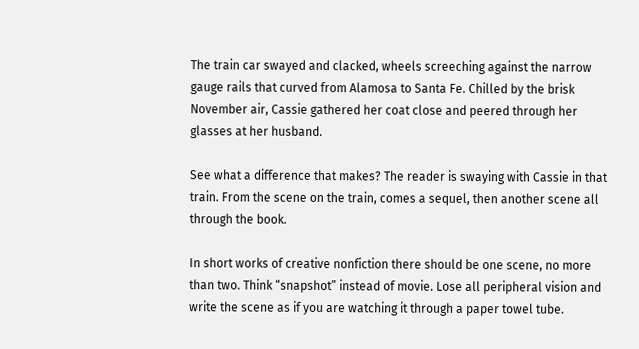The train car swayed and clacked, wheels screeching against the narrow gauge rails that curved from Alamosa to Santa Fe. Chilled by the brisk November air, Cassie gathered her coat close and peered through her glasses at her husband.

See what a difference that makes? The reader is swaying with Cassie in that train. From the scene on the train, comes a sequel, then another scene all through the book.

In short works of creative nonfiction there should be one scene, no more than two. Think “snapshot” instead of movie. Lose all peripheral vision and write the scene as if you are watching it through a paper towel tube.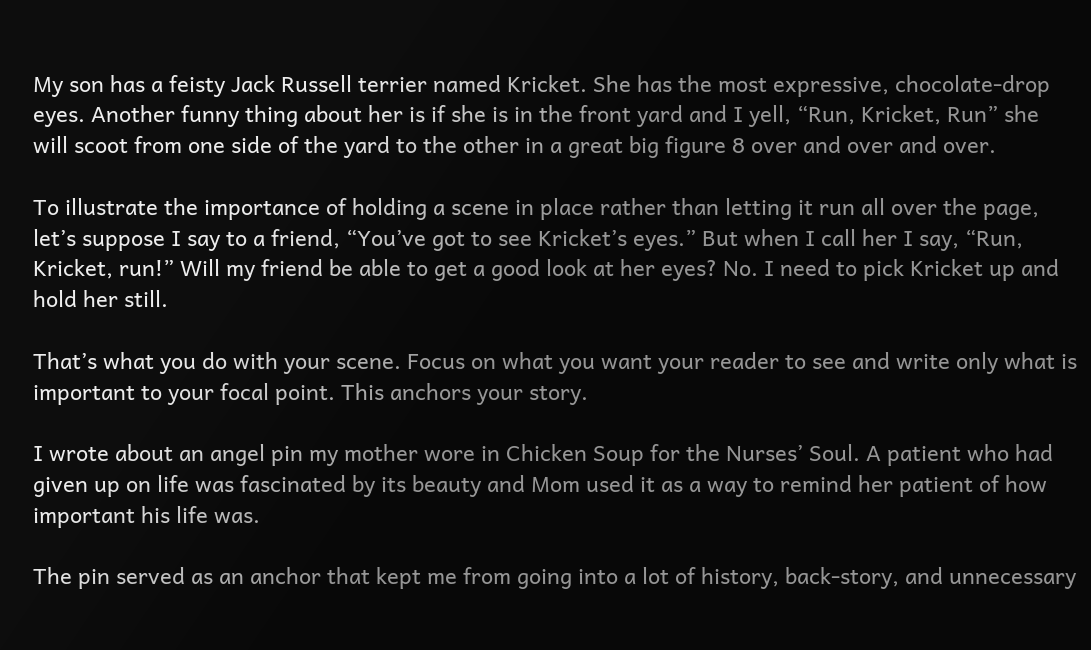My son has a feisty Jack Russell terrier named Kricket. She has the most expressive, chocolate-drop eyes. Another funny thing about her is if she is in the front yard and I yell, “Run, Kricket, Run” she will scoot from one side of the yard to the other in a great big figure 8 over and over and over.

To illustrate the importance of holding a scene in place rather than letting it run all over the page, let’s suppose I say to a friend, “You’ve got to see Kricket’s eyes.” But when I call her I say, “Run, Kricket, run!” Will my friend be able to get a good look at her eyes? No. I need to pick Kricket up and hold her still.

That’s what you do with your scene. Focus on what you want your reader to see and write only what is important to your focal point. This anchors your story.

I wrote about an angel pin my mother wore in Chicken Soup for the Nurses’ Soul. A patient who had given up on life was fascinated by its beauty and Mom used it as a way to remind her patient of how important his life was.

The pin served as an anchor that kept me from going into a lot of history, back-story, and unnecessary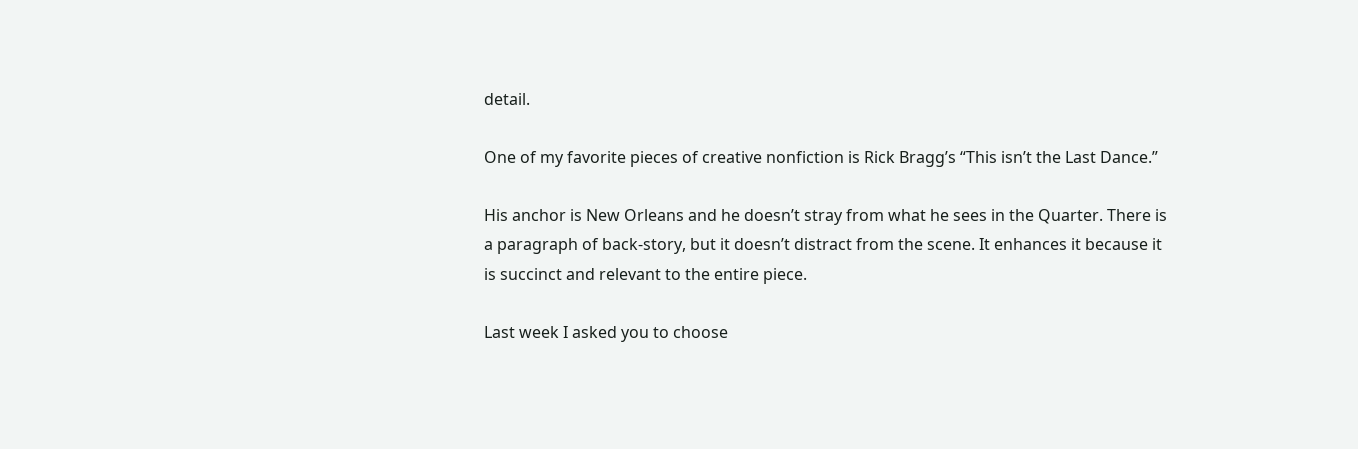detail.

One of my favorite pieces of creative nonfiction is Rick Bragg’s “This isn’t the Last Dance.”

His anchor is New Orleans and he doesn’t stray from what he sees in the Quarter. There is a paragraph of back-story, but it doesn’t distract from the scene. It enhances it because it is succinct and relevant to the entire piece.

Last week I asked you to choose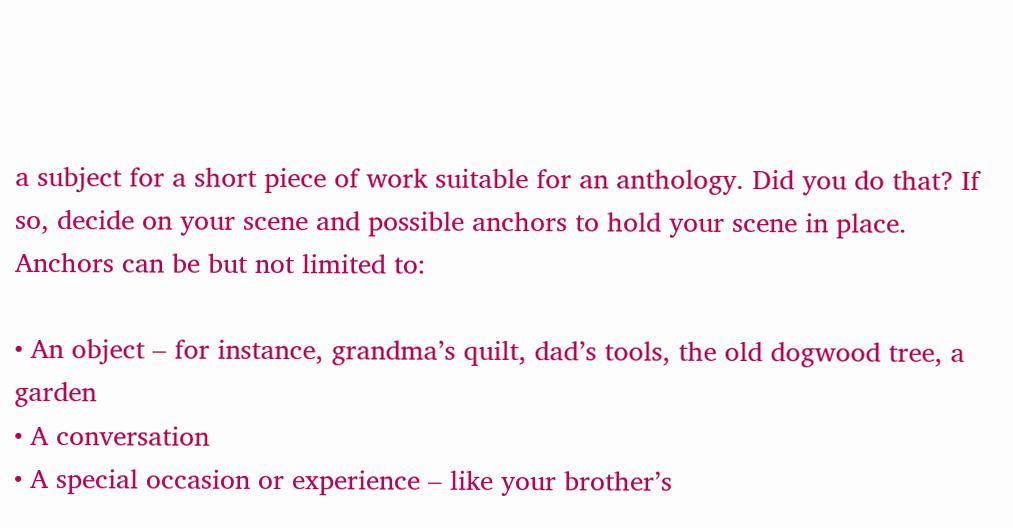a subject for a short piece of work suitable for an anthology. Did you do that? If so, decide on your scene and possible anchors to hold your scene in place. Anchors can be but not limited to:

• An object – for instance, grandma’s quilt, dad’s tools, the old dogwood tree, a garden
• A conversation
• A special occasion or experience – like your brother’s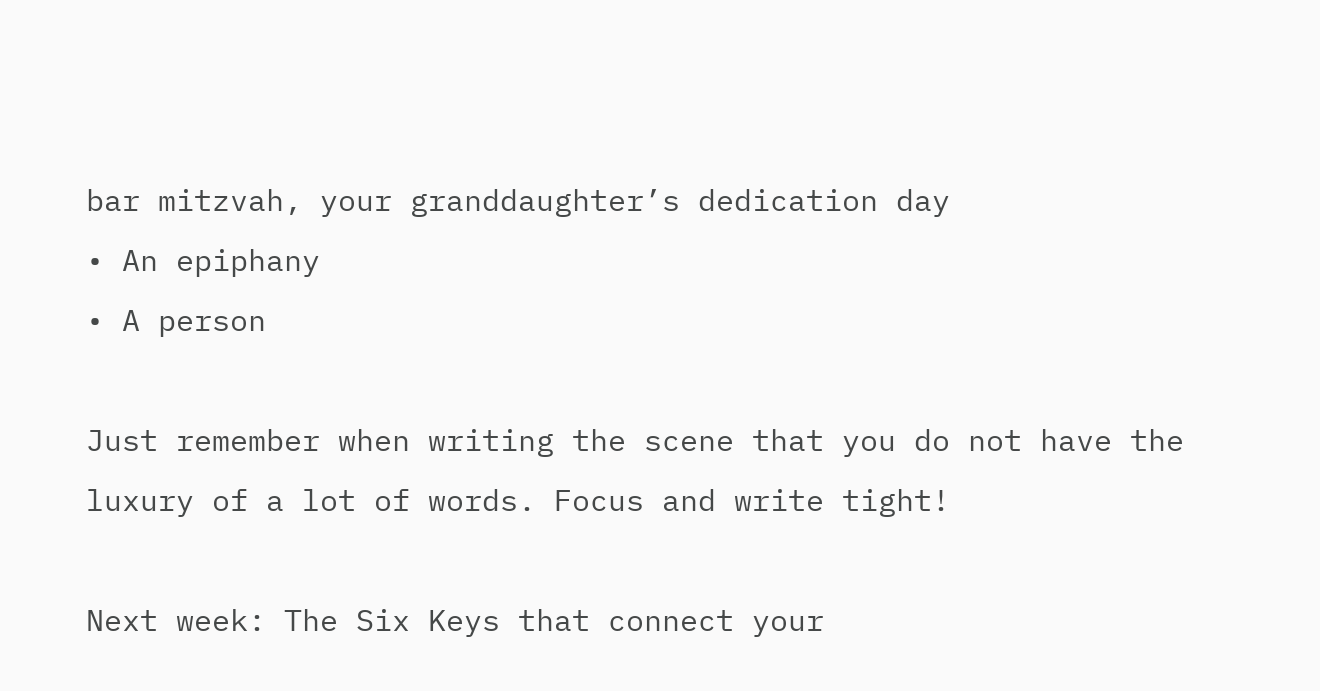bar mitzvah, your granddaughter’s dedication day
• An epiphany
• A person

Just remember when writing the scene that you do not have the luxury of a lot of words. Focus and write tight!

Next week: The Six Keys that connect your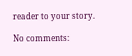reader to your story.

No comments: